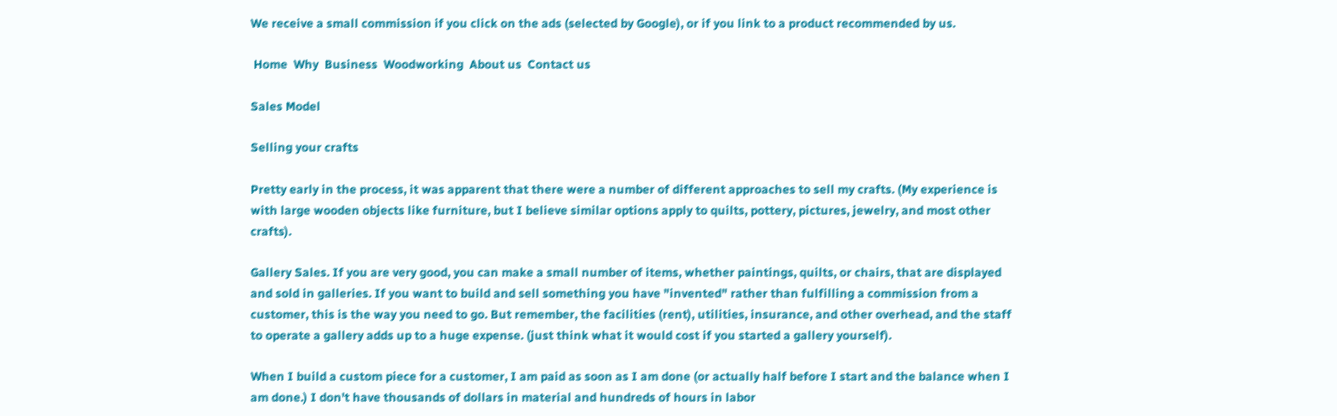We receive a small commission if you click on the ads (selected by Google), or if you link to a product recommended by us.

 Home  Why  Business  Woodworking  About us  Contact us

Sales Model

Selling your crafts

Pretty early in the process, it was apparent that there were a number of different approaches to sell my crafts. (My experience is with large wooden objects like furniture, but I believe similar options apply to quilts, pottery, pictures, jewelry, and most other crafts).

Gallery Sales. If you are very good, you can make a small number of items, whether paintings, quilts, or chairs, that are displayed and sold in galleries. If you want to build and sell something you have "invented" rather than fulfilling a commission from a customer, this is the way you need to go. But remember, the facilities (rent), utilities, insurance, and other overhead, and the staff to operate a gallery adds up to a huge expense. (just think what it would cost if you started a gallery yourself).

When I build a custom piece for a customer, I am paid as soon as I am done (or actually half before I start and the balance when I am done.) I don't have thousands of dollars in material and hundreds of hours in labor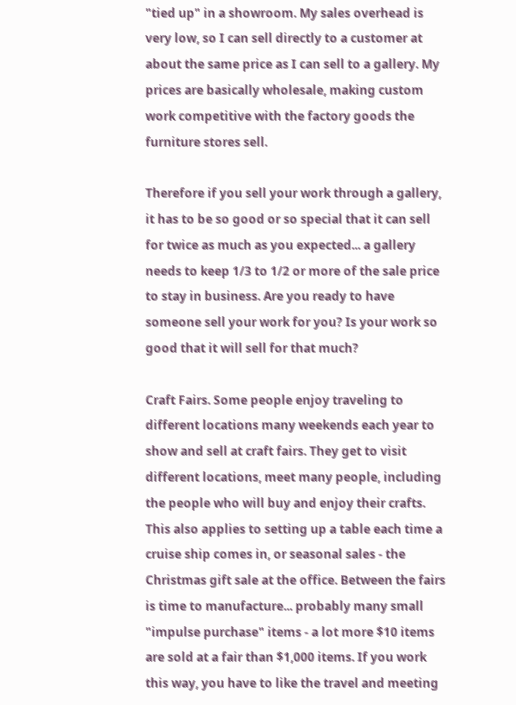"tied up" in a showroom. My sales overhead is very low, so I can sell directly to a customer at about the same price as I can sell to a gallery. My prices are basically wholesale, making custom work competitive with the factory goods the furniture stores sell.

Therefore if you sell your work through a gallery, it has to be so good or so special that it can sell for twice as much as you expected... a gallery needs to keep 1/3 to 1/2 or more of the sale price to stay in business. Are you ready to have someone sell your work for you? Is your work so good that it will sell for that much?

Craft Fairs. Some people enjoy traveling to different locations many weekends each year to show and sell at craft fairs. They get to visit different locations, meet many people, including the people who will buy and enjoy their crafts. This also applies to setting up a table each time a cruise ship comes in, or seasonal sales - the Christmas gift sale at the office. Between the fairs is time to manufacture... probably many small "impulse purchase" items - a lot more $10 items are sold at a fair than $1,000 items. If you work this way, you have to like the travel and meeting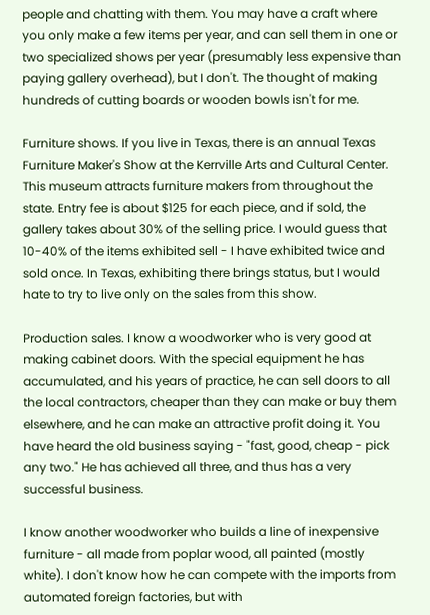people and chatting with them. You may have a craft where you only make a few items per year, and can sell them in one or two specialized shows per year (presumably less expensive than paying gallery overhead), but I don't. The thought of making hundreds of cutting boards or wooden bowls isn't for me.

Furniture shows. If you live in Texas, there is an annual Texas Furniture Maker's Show at the Kerrville Arts and Cultural Center. This museum attracts furniture makers from throughout the state. Entry fee is about $125 for each piece, and if sold, the gallery takes about 30% of the selling price. I would guess that 10-40% of the items exhibited sell - I have exhibited twice and sold once. In Texas, exhibiting there brings status, but I would hate to try to live only on the sales from this show.

Production sales. I know a woodworker who is very good at making cabinet doors. With the special equipment he has accumulated, and his years of practice, he can sell doors to all the local contractors, cheaper than they can make or buy them elsewhere, and he can make an attractive profit doing it. You have heard the old business saying - "fast, good, cheap - pick any two." He has achieved all three, and thus has a very successful business.

I know another woodworker who builds a line of inexpensive furniture - all made from poplar wood, all painted (mostly white). I don't know how he can compete with the imports from automated foreign factories, but with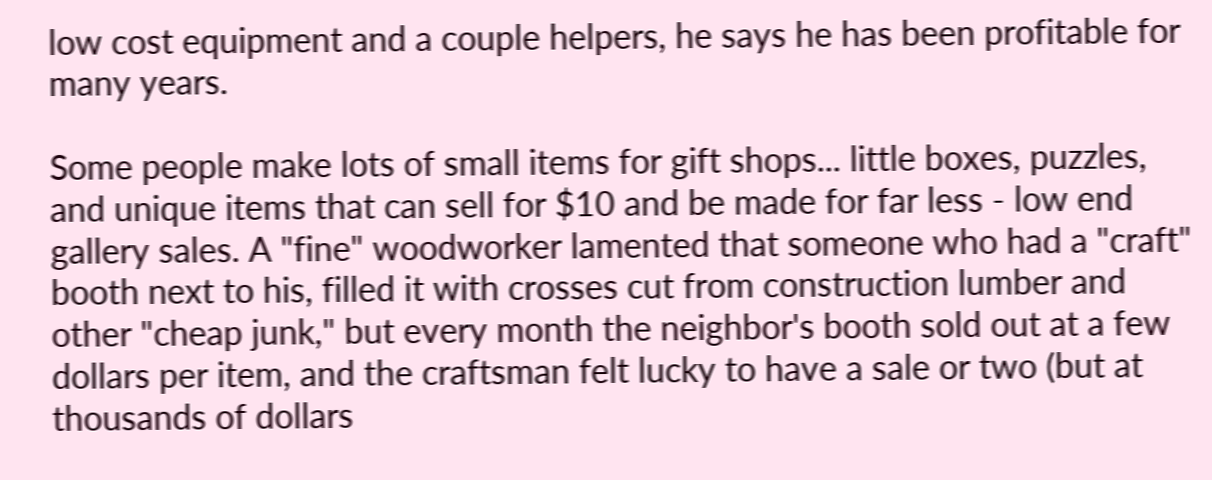low cost equipment and a couple helpers, he says he has been profitable for many years.

Some people make lots of small items for gift shops... little boxes, puzzles, and unique items that can sell for $10 and be made for far less - low end gallery sales. A "fine" woodworker lamented that someone who had a "craft" booth next to his, filled it with crosses cut from construction lumber and other "cheap junk," but every month the neighbor's booth sold out at a few dollars per item, and the craftsman felt lucky to have a sale or two (but at thousands of dollars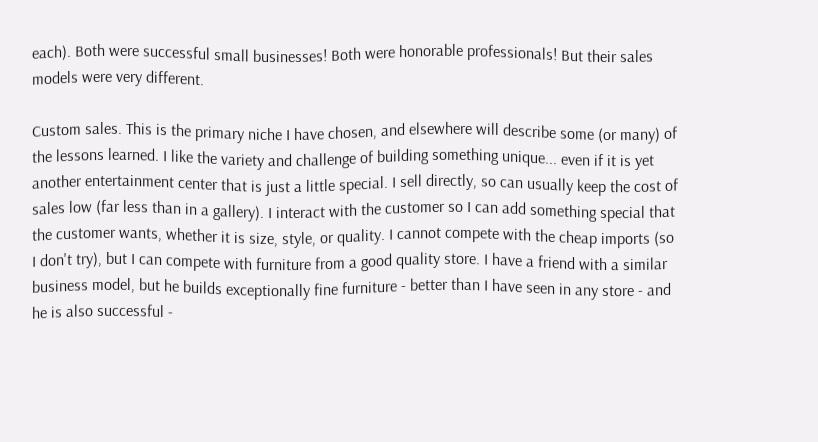each). Both were successful small businesses! Both were honorable professionals! But their sales models were very different.

Custom sales. This is the primary niche I have chosen, and elsewhere will describe some (or many) of the lessons learned. I like the variety and challenge of building something unique... even if it is yet another entertainment center that is just a little special. I sell directly, so can usually keep the cost of sales low (far less than in a gallery). I interact with the customer so I can add something special that the customer wants, whether it is size, style, or quality. I cannot compete with the cheap imports (so I don't try), but I can compete with furniture from a good quality store. I have a friend with a similar business model, but he builds exceptionally fine furniture - better than I have seen in any store - and he is also successful -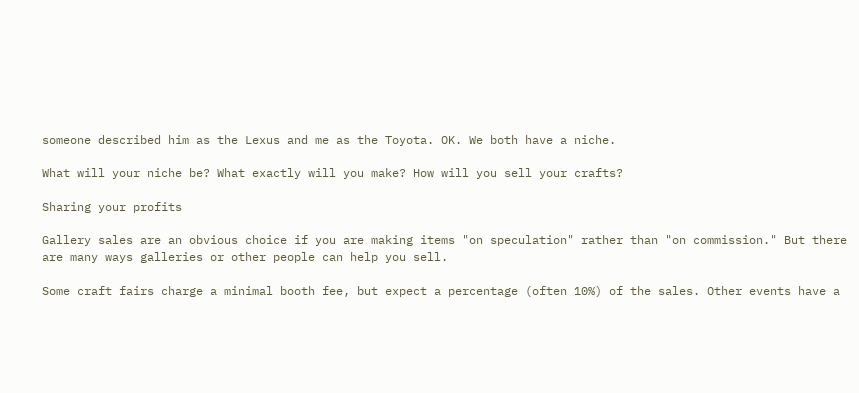someone described him as the Lexus and me as the Toyota. OK. We both have a niche.

What will your niche be? What exactly will you make? How will you sell your crafts?

Sharing your profits

Gallery sales are an obvious choice if you are making items "on speculation" rather than "on commission." But there are many ways galleries or other people can help you sell.

Some craft fairs charge a minimal booth fee, but expect a percentage (often 10%) of the sales. Other events have a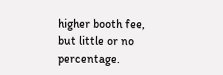higher booth fee, but little or no percentage.